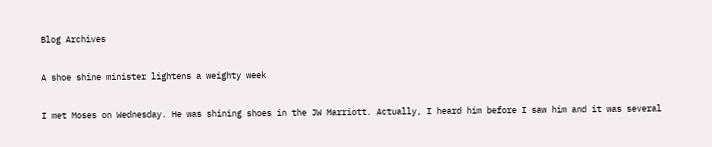Blog Archives

A shoe shine minister lightens a weighty week

I met Moses on Wednesday. He was shining shoes in the JW Marriott. Actually, I heard him before I saw him and it was several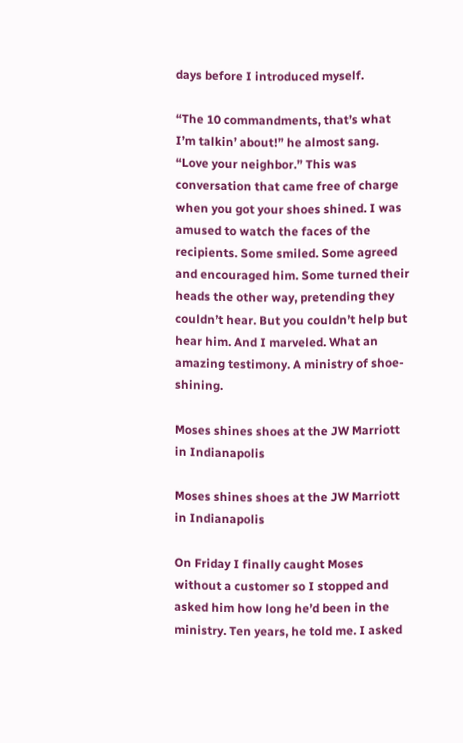days before I introduced myself.

“The 10 commandments, that’s what I’m talkin’ about!” he almost sang. “Love your neighbor.” This was conversation that came free of charge when you got your shoes shined. I was amused to watch the faces of the recipients. Some smiled. Some agreed and encouraged him. Some turned their heads the other way, pretending they couldn’t hear. But you couldn’t help but hear him. And I marveled. What an amazing testimony. A ministry of shoe-shining.

Moses shines shoes at the JW Marriott in Indianapolis

Moses shines shoes at the JW Marriott in Indianapolis

On Friday I finally caught Moses without a customer so I stopped and asked him how long he’d been in the ministry. Ten years, he told me. I asked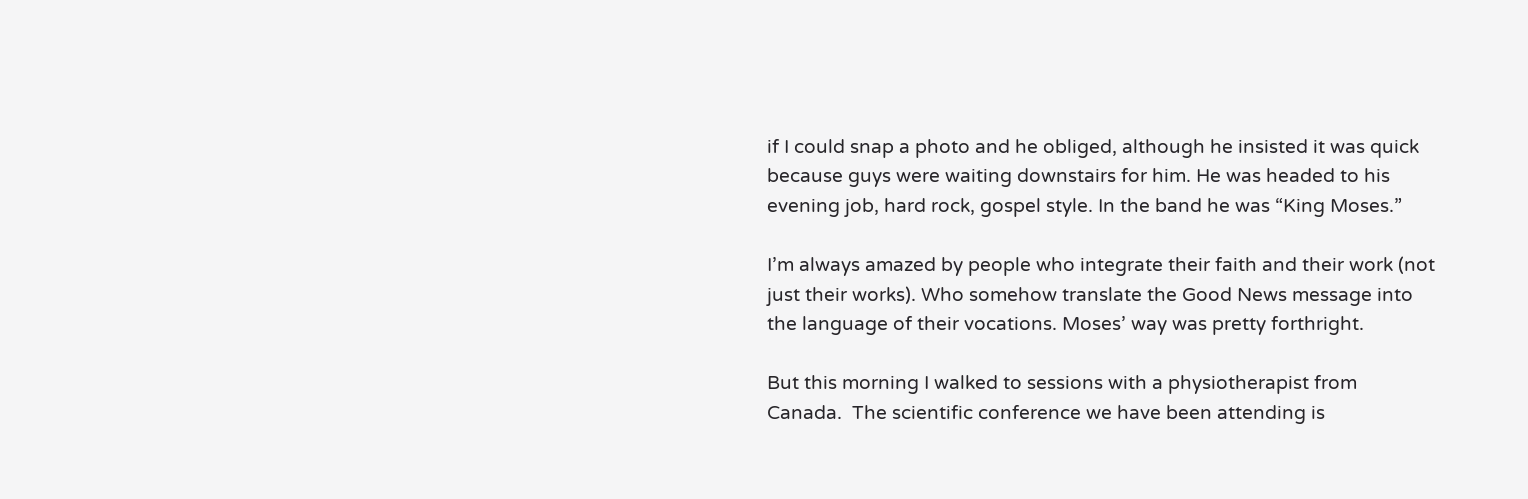if I could snap a photo and he obliged, although he insisted it was quick because guys were waiting downstairs for him. He was headed to his evening job, hard rock, gospel style. In the band he was “King Moses.”

I’m always amazed by people who integrate their faith and their work (not just their works). Who somehow translate the Good News message into the language of their vocations. Moses’ way was pretty forthright.

But this morning I walked to sessions with a physiotherapist from Canada.  The scientific conference we have been attending is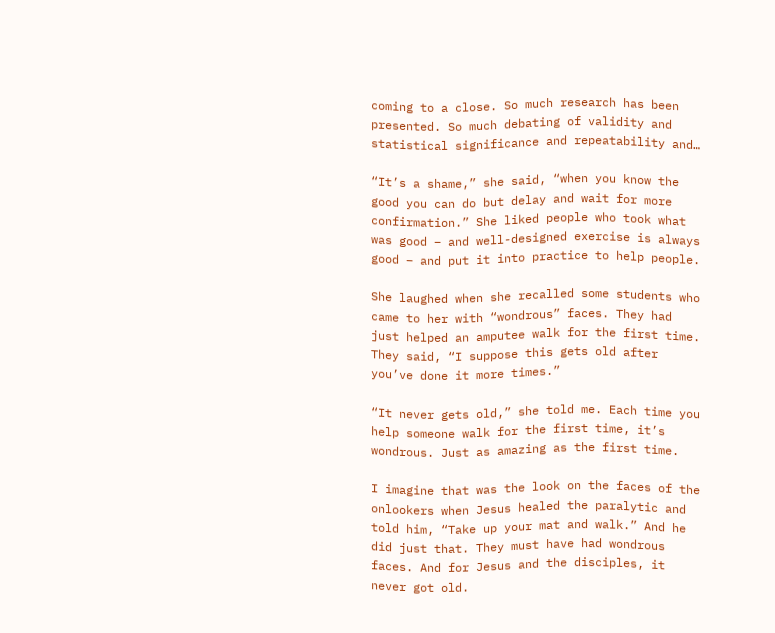coming to a close. So much research has been presented. So much debating of validity and statistical significance and repeatability and…

“It’s a shame,” she said, “when you know the good you can do but delay and wait for more confirmation.” She liked people who took what was good – and well-designed exercise is always good – and put it into practice to help people.

She laughed when she recalled some students who came to her with “wondrous” faces. They had just helped an amputee walk for the first time. They said, “I suppose this gets old after you’ve done it more times.”

“It never gets old,” she told me. Each time you help someone walk for the first time, it’s wondrous. Just as amazing as the first time.

I imagine that was the look on the faces of the onlookers when Jesus healed the paralytic and told him, “Take up your mat and walk.” And he did just that. They must have had wondrous faces. And for Jesus and the disciples, it never got old.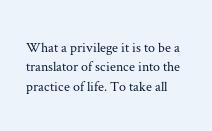What a privilege it is to be a translator of science into the practice of life. To take all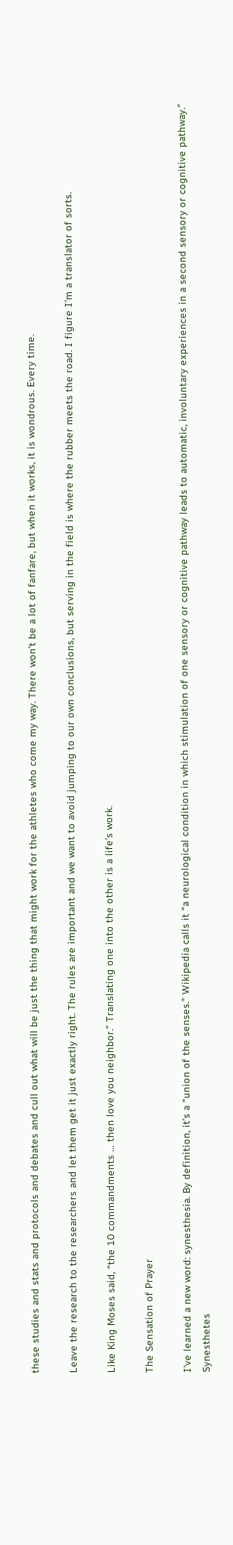these studies and stats and protocols and debates and cull out what will be just the thing that might work for the athletes who come my way. There won’t be a lot of fanfare, but when it works, it is wondrous. Every time.

Leave the research to the researchers and let them get it just exactly right. The rules are important and we want to avoid jumping to our own conclusions, but serving in the field is where the rubber meets the road. I figure I’m a translator of sorts.

Like King Moses said, “the 10 commandments … then love you neighbor.” Translating one into the other is a life’s work.

The Sensation of Prayer

I’ve learned a new word: synesthesia. By definition, it’s a “union of the senses.” Wikipedia calls it “a neurological condition in which stimulation of one sensory or cognitive pathway leads to automatic, involuntary experiences in a second sensory or cognitive pathway.” Synesthetes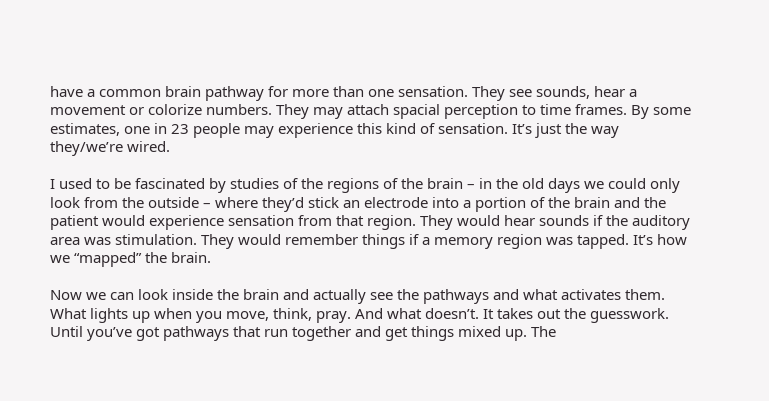have a common brain pathway for more than one sensation. They see sounds, hear a movement or colorize numbers. They may attach spacial perception to time frames. By some estimates, one in 23 people may experience this kind of sensation. It’s just the way they/we’re wired.

I used to be fascinated by studies of the regions of the brain – in the old days we could only look from the outside – where they’d stick an electrode into a portion of the brain and the patient would experience sensation from that region. They would hear sounds if the auditory area was stimulation. They would remember things if a memory region was tapped. It’s how we “mapped” the brain.

Now we can look inside the brain and actually see the pathways and what activates them. What lights up when you move, think, pray. And what doesn’t. It takes out the guesswork. Until you’ve got pathways that run together and get things mixed up. The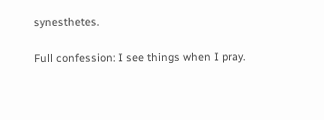synesthetes.

Full confession: I see things when I pray.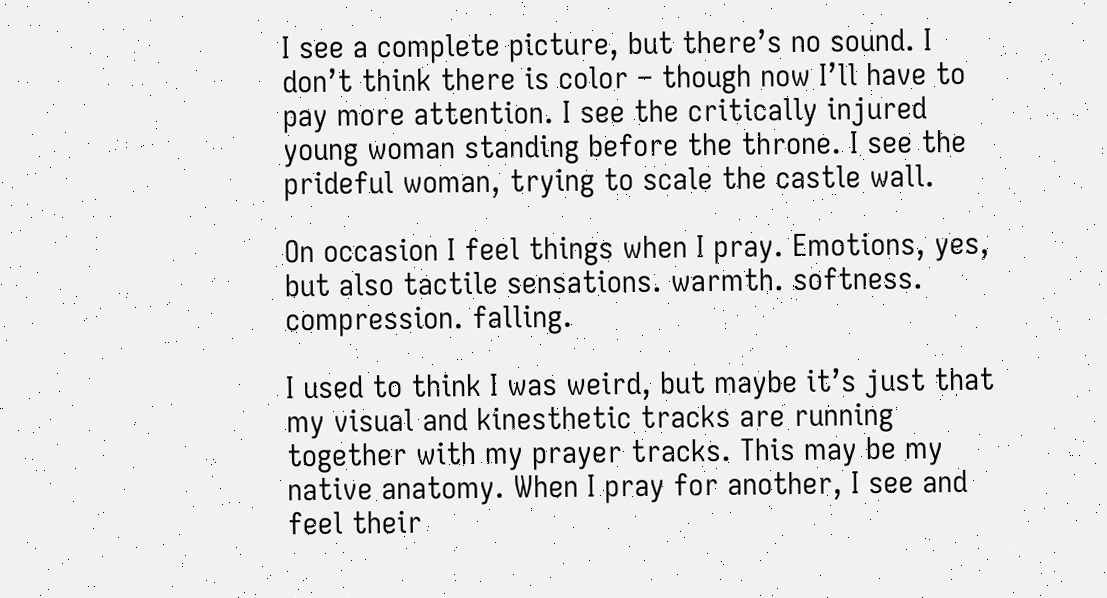I see a complete picture, but there’s no sound. I don’t think there is color – though now I’ll have to pay more attention. I see the critically injured young woman standing before the throne. I see the prideful woman, trying to scale the castle wall.

On occasion I feel things when I pray. Emotions, yes, but also tactile sensations. warmth. softness. compression. falling.

I used to think I was weird, but maybe it’s just that my visual and kinesthetic tracks are running together with my prayer tracks. This may be my native anatomy. When I pray for another, I see and feel their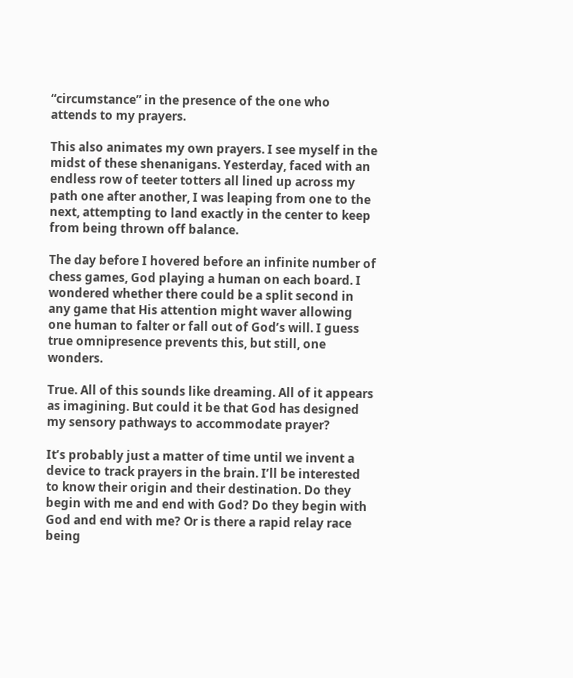“circumstance” in the presence of the one who attends to my prayers.

This also animates my own prayers. I see myself in the midst of these shenanigans. Yesterday, faced with an endless row of teeter totters all lined up across my path one after another, I was leaping from one to the next, attempting to land exactly in the center to keep from being thrown off balance.

The day before I hovered before an infinite number of chess games, God playing a human on each board. I wondered whether there could be a split second in any game that His attention might waver allowing one human to falter or fall out of God’s will. I guess true omnipresence prevents this, but still, one wonders.

True. All of this sounds like dreaming. All of it appears as imagining. But could it be that God has designed my sensory pathways to accommodate prayer?

It’s probably just a matter of time until we invent a device to track prayers in the brain. I’ll be interested to know their origin and their destination. Do they begin with me and end with God? Do they begin with God and end with me? Or is there a rapid relay race being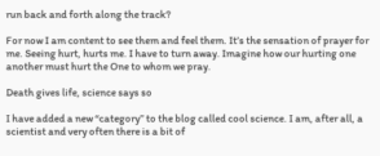run back and forth along the track?

For now I am content to see them and feel them. It’s the sensation of prayer for me. Seeing hurt, hurts me. I have to turn away. Imagine how our hurting one another must hurt the One to whom we pray.

Death gives life, science says so

I have added a new “category” to the blog called cool science. I am, after all, a scientist and very often there is a bit of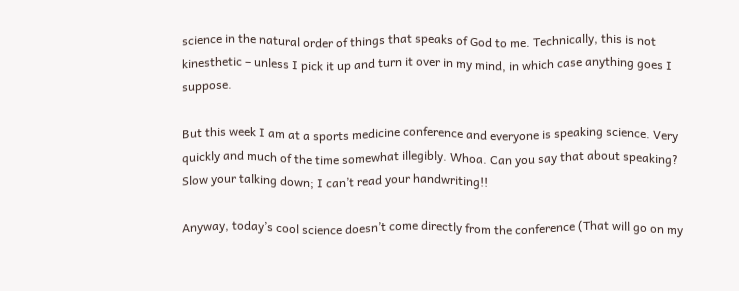science in the natural order of things that speaks of God to me. Technically, this is not kinesthetic – unless I pick it up and turn it over in my mind, in which case anything goes I suppose.

But this week I am at a sports medicine conference and everyone is speaking science. Very quickly and much of the time somewhat illegibly. Whoa. Can you say that about speaking? Slow your talking down; I can’t read your handwriting!!

Anyway, today’s cool science doesn’t come directly from the conference (That will go on my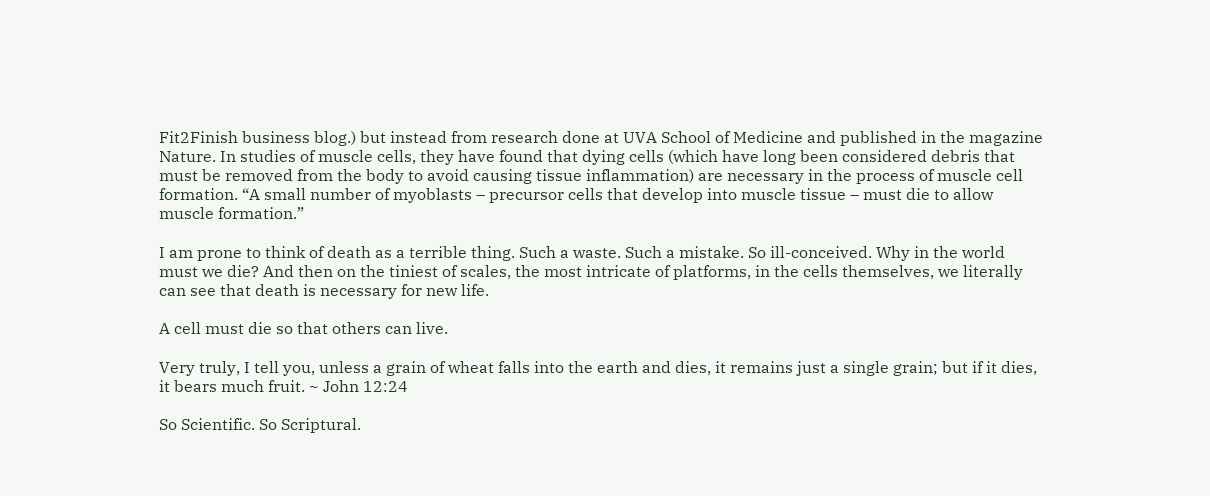Fit2Finish business blog.) but instead from research done at UVA School of Medicine and published in the magazine Nature. In studies of muscle cells, they have found that dying cells (which have long been considered debris that must be removed from the body to avoid causing tissue inflammation) are necessary in the process of muscle cell formation. “A small number of myoblasts – precursor cells that develop into muscle tissue – must die to allow muscle formation.”

I am prone to think of death as a terrible thing. Such a waste. Such a mistake. So ill-conceived. Why in the world must we die? And then on the tiniest of scales, the most intricate of platforms, in the cells themselves, we literally can see that death is necessary for new life.

A cell must die so that others can live.

Very truly, I tell you, unless a grain of wheat falls into the earth and dies, it remains just a single grain; but if it dies, it bears much fruit. ~ John 12:24

So Scientific. So Scriptural.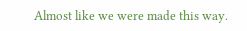Almost like we were made this way.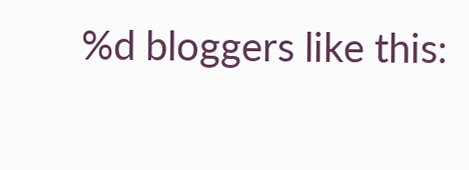%d bloggers like this: